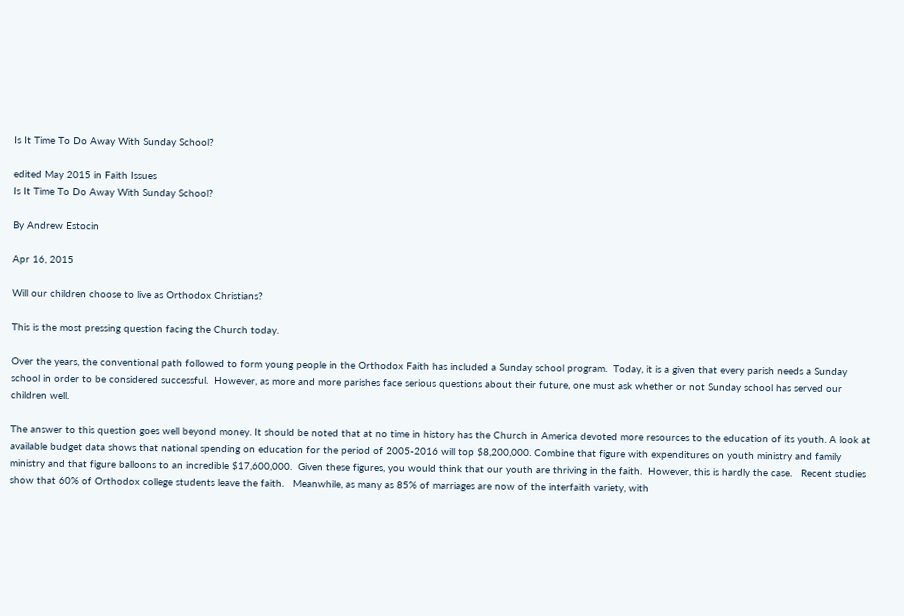Is It Time To Do Away With Sunday School?

edited May 2015 in Faith Issues
Is It Time To Do Away With Sunday School?

By Andrew Estocin

Apr 16, 2015

Will our children choose to live as Orthodox Christians?

This is the most pressing question facing the Church today.

Over the years, the conventional path followed to form young people in the Orthodox Faith has included a Sunday school program.  Today, it is a given that every parish needs a Sunday school in order to be considered successful.  However, as more and more parishes face serious questions about their future, one must ask whether or not Sunday school has served our children well.

The answer to this question goes well beyond money. It should be noted that at no time in history has the Church in America devoted more resources to the education of its youth. A look at available budget data shows that national spending on education for the period of 2005-2016 will top $8,200,000. Combine that figure with expenditures on youth ministry and family ministry and that figure balloons to an incredible $17,600,000.  Given these figures, you would think that our youth are thriving in the faith.  However, this is hardly the case.   Recent studies show that 60% of Orthodox college students leave the faith.   Meanwhile, as many as 85% of marriages are now of the interfaith variety, with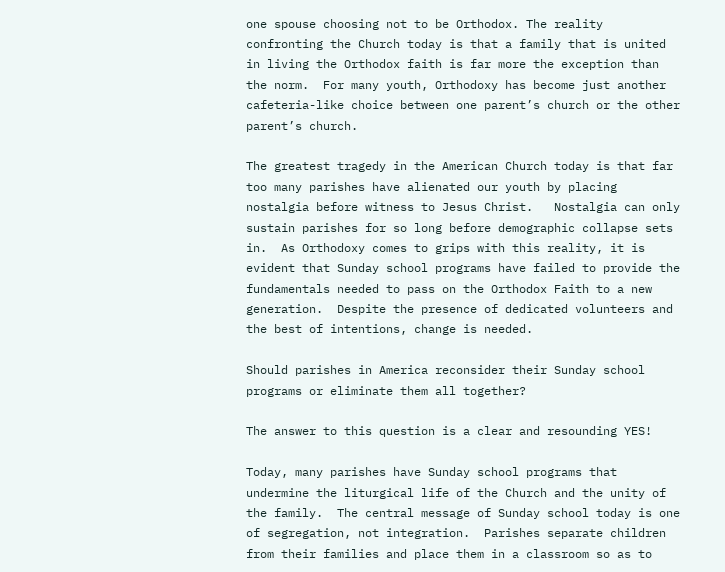one spouse choosing not to be Orthodox. The reality confronting the Church today is that a family that is united in living the Orthodox faith is far more the exception than the norm.  For many youth, Orthodoxy has become just another cafeteria-like choice between one parent’s church or the other parent’s church.

The greatest tragedy in the American Church today is that far too many parishes have alienated our youth by placing nostalgia before witness to Jesus Christ.   Nostalgia can only sustain parishes for so long before demographic collapse sets in.  As Orthodoxy comes to grips with this reality, it is evident that Sunday school programs have failed to provide the fundamentals needed to pass on the Orthodox Faith to a new generation.  Despite the presence of dedicated volunteers and the best of intentions, change is needed.

Should parishes in America reconsider their Sunday school programs or eliminate them all together?

The answer to this question is a clear and resounding YES!

Today, many parishes have Sunday school programs that undermine the liturgical life of the Church and the unity of the family.  The central message of Sunday school today is one of segregation, not integration.  Parishes separate children from their families and place them in a classroom so as to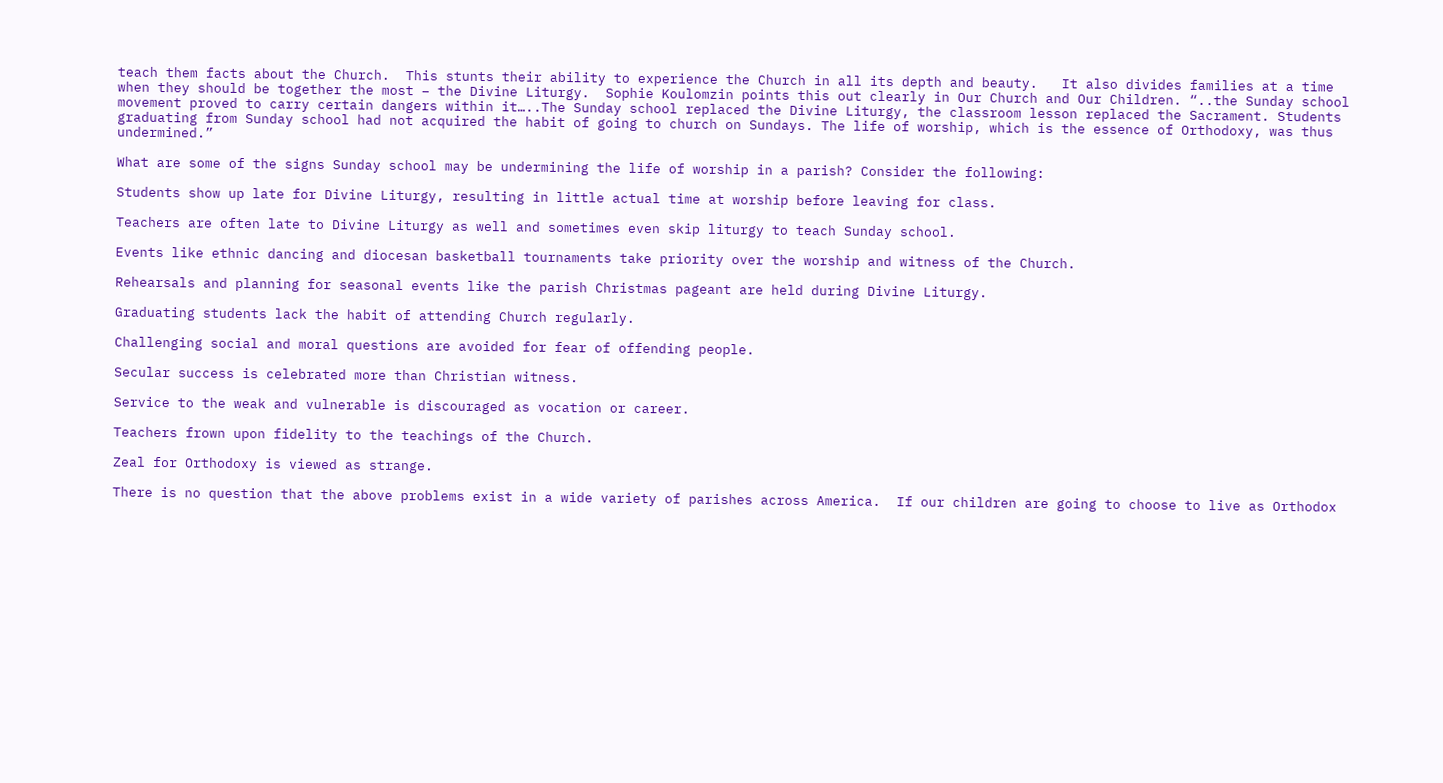teach them facts about the Church.  This stunts their ability to experience the Church in all its depth and beauty.   It also divides families at a time when they should be together the most – the Divine Liturgy.  Sophie Koulomzin points this out clearly in Our Church and Our Children. “..the Sunday school movement proved to carry certain dangers within it…..The Sunday school replaced the Divine Liturgy, the classroom lesson replaced the Sacrament. Students graduating from Sunday school had not acquired the habit of going to church on Sundays. The life of worship, which is the essence of Orthodoxy, was thus undermined.”

What are some of the signs Sunday school may be undermining the life of worship in a parish? Consider the following:

Students show up late for Divine Liturgy, resulting in little actual time at worship before leaving for class.

Teachers are often late to Divine Liturgy as well and sometimes even skip liturgy to teach Sunday school.

Events like ethnic dancing and diocesan basketball tournaments take priority over the worship and witness of the Church.

Rehearsals and planning for seasonal events like the parish Christmas pageant are held during Divine Liturgy.

Graduating students lack the habit of attending Church regularly.

Challenging social and moral questions are avoided for fear of offending people.

Secular success is celebrated more than Christian witness.

Service to the weak and vulnerable is discouraged as vocation or career.

Teachers frown upon fidelity to the teachings of the Church.

Zeal for Orthodoxy is viewed as strange.

There is no question that the above problems exist in a wide variety of parishes across America.  If our children are going to choose to live as Orthodox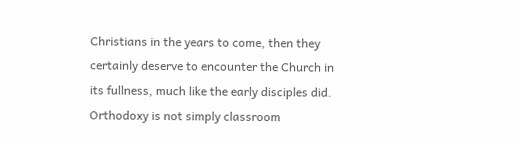Christians in the years to come, then they certainly deserve to encounter the Church in its fullness, much like the early disciples did.   Orthodoxy is not simply classroom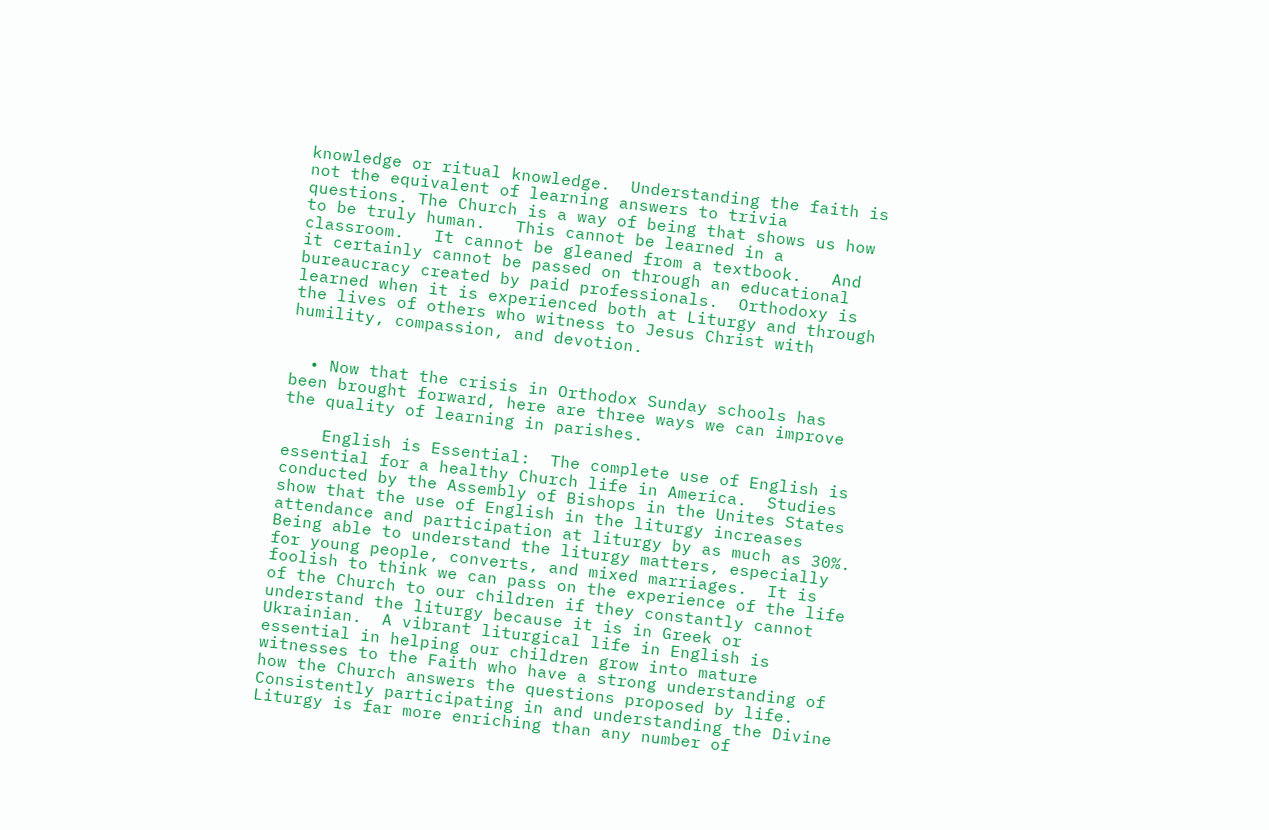knowledge or ritual knowledge.  Understanding the faith is not the equivalent of learning answers to trivia questions. The Church is a way of being that shows us how to be truly human.   This cannot be learned in a classroom.   It cannot be gleaned from a textbook.   And it certainly cannot be passed on through an educational bureaucracy created by paid professionals.  Orthodoxy is learned when it is experienced both at Liturgy and through the lives of others who witness to Jesus Christ with humility, compassion, and devotion.


  • Now that the crisis in Orthodox Sunday schools has been brought forward, here are three ways we can improve the quality of learning in parishes.

    English is Essential:  The complete use of English is essential for a healthy Church life in America.  Studies conducted by the Assembly of Bishops in the Unites States show that the use of English in the liturgy increases attendance and participation at liturgy by as much as 30%.   Being able to understand the liturgy matters, especially for young people, converts, and mixed marriages.  It is foolish to think we can pass on the experience of the life of the Church to our children if they constantly cannot understand the liturgy because it is in Greek or Ukrainian.  A vibrant liturgical life in English is essential in helping our children grow into mature witnesses to the Faith who have a strong understanding of how the Church answers the questions proposed by life.  Consistently participating in and understanding the Divine Liturgy is far more enriching than any number of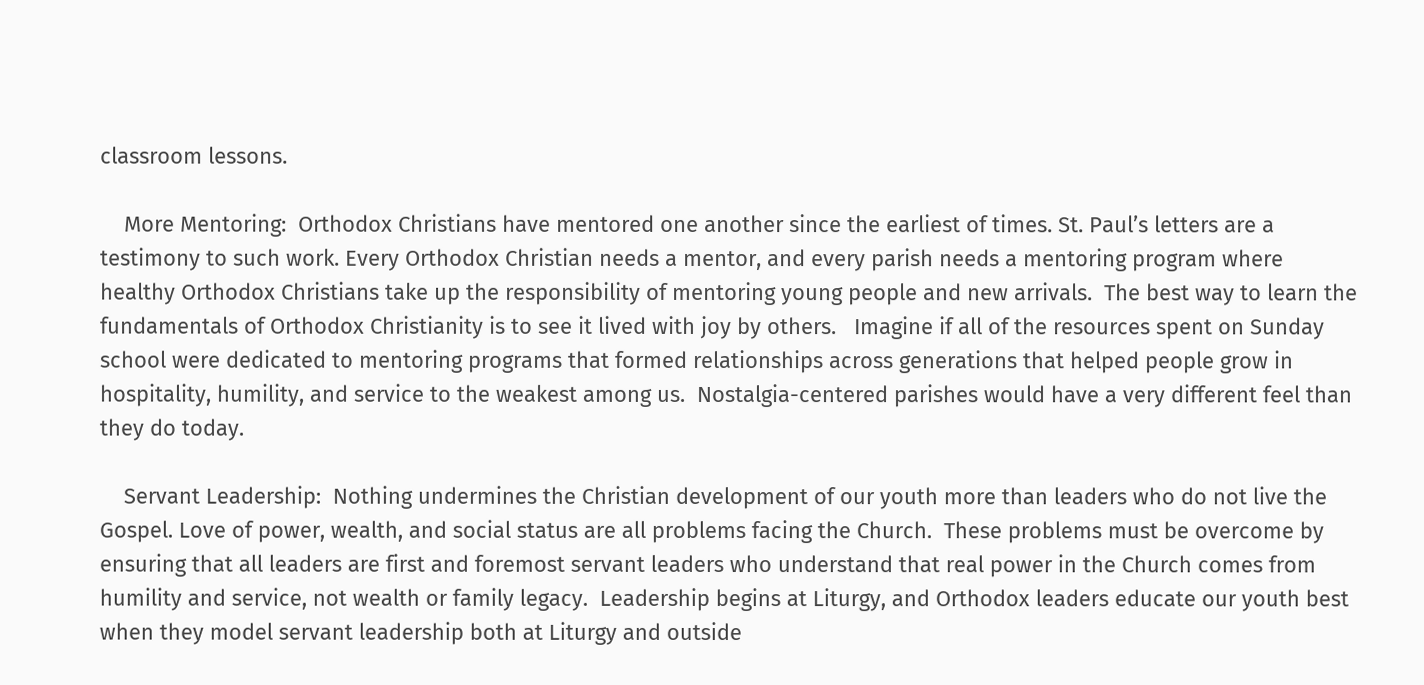classroom lessons.

    More Mentoring:  Orthodox Christians have mentored one another since the earliest of times. St. Paul’s letters are a testimony to such work. Every Orthodox Christian needs a mentor, and every parish needs a mentoring program where healthy Orthodox Christians take up the responsibility of mentoring young people and new arrivals.  The best way to learn the fundamentals of Orthodox Christianity is to see it lived with joy by others.   Imagine if all of the resources spent on Sunday school were dedicated to mentoring programs that formed relationships across generations that helped people grow in hospitality, humility, and service to the weakest among us.  Nostalgia-centered parishes would have a very different feel than they do today.

    Servant Leadership:  Nothing undermines the Christian development of our youth more than leaders who do not live the Gospel. Love of power, wealth, and social status are all problems facing the Church.  These problems must be overcome by ensuring that all leaders are first and foremost servant leaders who understand that real power in the Church comes from humility and service, not wealth or family legacy.  Leadership begins at Liturgy, and Orthodox leaders educate our youth best when they model servant leadership both at Liturgy and outside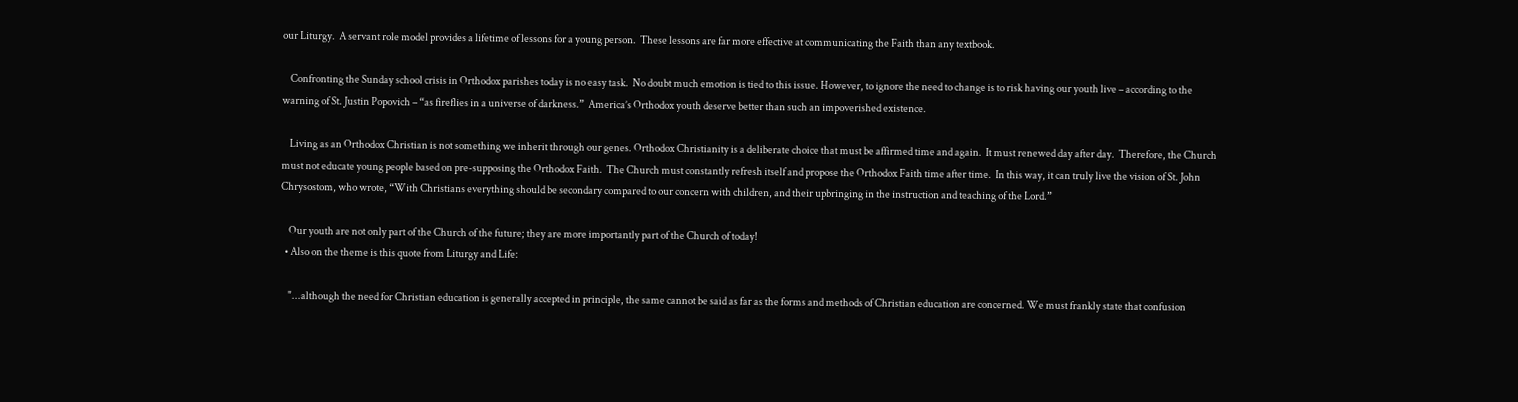our Liturgy.  A servant role model provides a lifetime of lessons for a young person.  These lessons are far more effective at communicating the Faith than any textbook.

    Confronting the Sunday school crisis in Orthodox parishes today is no easy task.  No doubt much emotion is tied to this issue. However, to ignore the need to change is to risk having our youth live – according to the warning of St. Justin Popovich – “as fireflies in a universe of darkness.”  America’s Orthodox youth deserve better than such an impoverished existence.

    Living as an Orthodox Christian is not something we inherit through our genes. Orthodox Christianity is a deliberate choice that must be affirmed time and again.  It must renewed day after day.  Therefore, the Church must not educate young people based on pre-supposing the Orthodox Faith.  The Church must constantly refresh itself and propose the Orthodox Faith time after time.  In this way, it can truly live the vision of St. John Chrysostom, who wrote, “With Christians everything should be secondary compared to our concern with children, and their upbringing in the instruction and teaching of the Lord.”

    Our youth are not only part of the Church of the future; they are more importantly part of the Church of today!
  • Also on the theme is this quote from Liturgy and Life:

    "...although the need for Christian education is generally accepted in principle, the same cannot be said as far as the forms and methods of Christian education are concerned. We must frankly state that confusion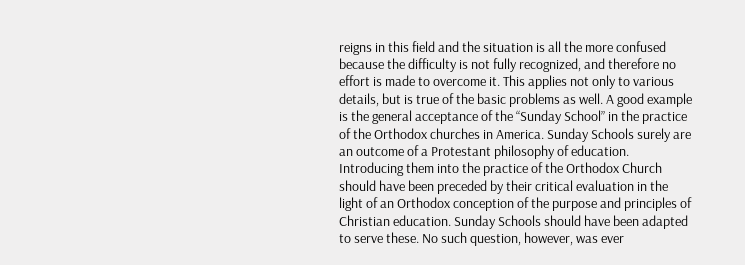reigns in this field and the situation is all the more confused because the difficulty is not fully recognized, and therefore no effort is made to overcome it. This applies not only to various details, but is true of the basic problems as well. A good example is the general acceptance of the “Sunday School” in the practice of the Orthodox churches in America. Sunday Schools surely are an outcome of a Protestant philosophy of education. Introducing them into the practice of the Orthodox Church should have been preceded by their critical evaluation in the light of an Orthodox conception of the purpose and principles of Christian education. Sunday Schools should have been adapted to serve these. No such question, however, was ever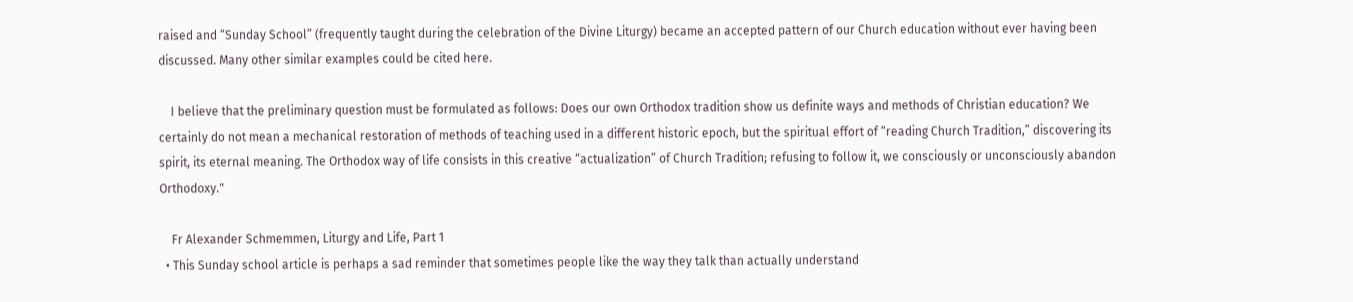raised and “Sunday School” (frequently taught during the celebration of the Divine Liturgy) became an accepted pattern of our Church education without ever having been discussed. Many other similar examples could be cited here.

    I believe that the preliminary question must be formulated as follows: Does our own Orthodox tradition show us definite ways and methods of Christian education? We certainly do not mean a mechanical restoration of methods of teaching used in a different historic epoch, but the spiritual effort of “reading Church Tradition,” discovering its spirit, its eternal meaning. The Orthodox way of life consists in this creative “actualization” of Church Tradition; refusing to follow it, we consciously or unconsciously abandon Orthodoxy."

    Fr Alexander Schmemmen, Liturgy and Life, Part 1
  • This Sunday school article is perhaps a sad reminder that sometimes people like the way they talk than actually understand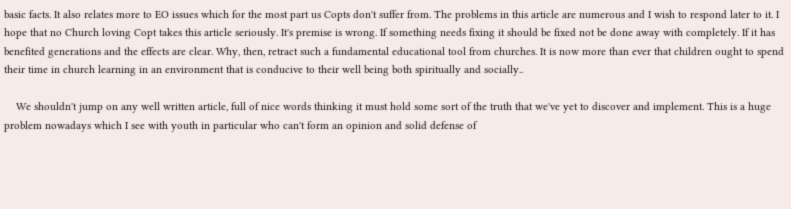basic facts. It also relates more to EO issues which for the most part us Copts don't suffer from. The problems in this article are numerous and I wish to respond later to it. I hope that no Church loving Copt takes this article seriously. It's premise is wrong. If something needs fixing it should be fixed not be done away with completely. If it has benefited generations and the effects are clear. Why, then, retract such a fundamental educational tool from churches. It is now more than ever that children ought to spend their time in church learning in an environment that is conducive to their well being both spiritually and socially..

    We shouldn't jump on any well written article, full of nice words thinking it must hold some sort of the truth that we've yet to discover and implement. This is a huge problem nowadays which I see with youth in particular who can't form an opinion and solid defense of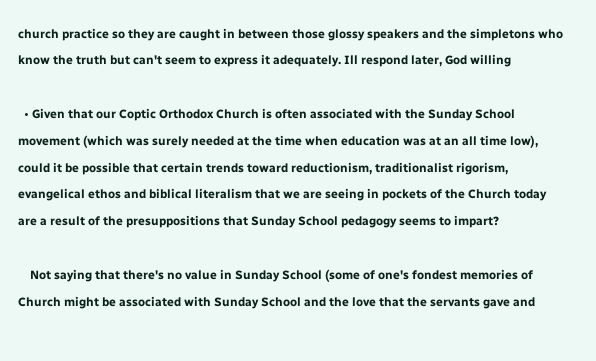church practice so they are caught in between those glossy speakers and the simpletons who know the truth but can't seem to express it adequately. Ill respond later, God willing

  • Given that our Coptic Orthodox Church is often associated with the Sunday School movement (which was surely needed at the time when education was at an all time low), could it be possible that certain trends toward reductionism, traditionalist rigorism, evangelical ethos and biblical literalism that we are seeing in pockets of the Church today are a result of the presuppositions that Sunday School pedagogy seems to impart?

    Not saying that there's no value in Sunday School (some of one's fondest memories of Church might be associated with Sunday School and the love that the servants gave and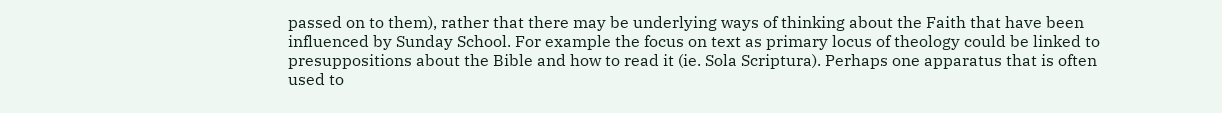passed on to them), rather that there may be underlying ways of thinking about the Faith that have been influenced by Sunday School. For example the focus on text as primary locus of theology could be linked to presuppositions about the Bible and how to read it (ie. Sola Scriptura). Perhaps one apparatus that is often used to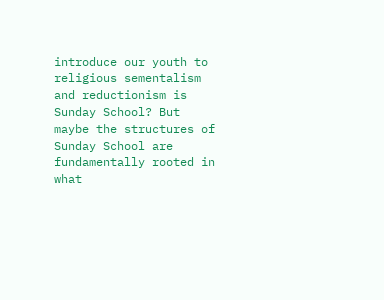introduce our youth to religious sementalism and reductionism is Sunday School? But maybe the structures of Sunday School are fundamentally rooted in what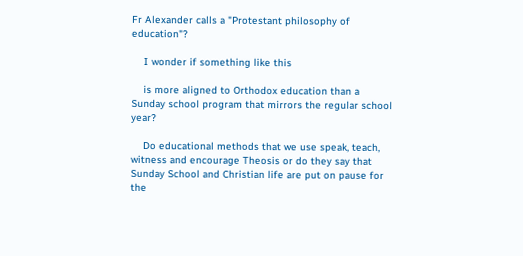Fr Alexander calls a "Protestant philosophy of education"?

    I wonder if something like this

    is more aligned to Orthodox education than a Sunday school program that mirrors the regular school year?

    Do educational methods that we use speak, teach, witness and encourage Theosis or do they say that Sunday School and Christian life are put on pause for the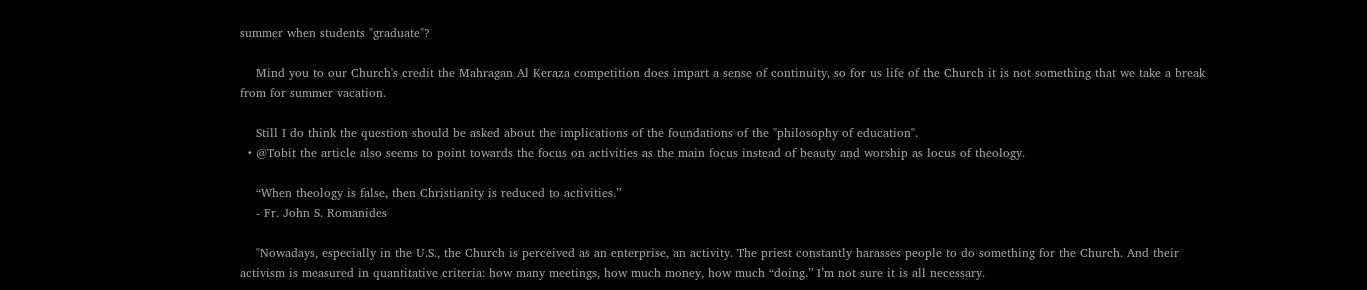summer when students "graduate"?

    Mind you to our Church's credit the Mahragan Al Keraza competition does impart a sense of continuity, so for us life of the Church it is not something that we take a break from for summer vacation.

    Still I do think the question should be asked about the implications of the foundations of the "philosophy of education".
  • @Tobit the article also seems to point towards the focus on activities as the main focus instead of beauty and worship as locus of theology.

    “When theology is false, then Christianity is reduced to activities.”
    - Fr. John S. Romanides

    "Nowadays, especially in the U.S., the Church is perceived as an enterprise, an activity. The priest constantly harasses people to do something for the Church. And their activism is measured in quantitative criteria: how many meetings, how much money, how much “doing.” I’m not sure it is all necessary.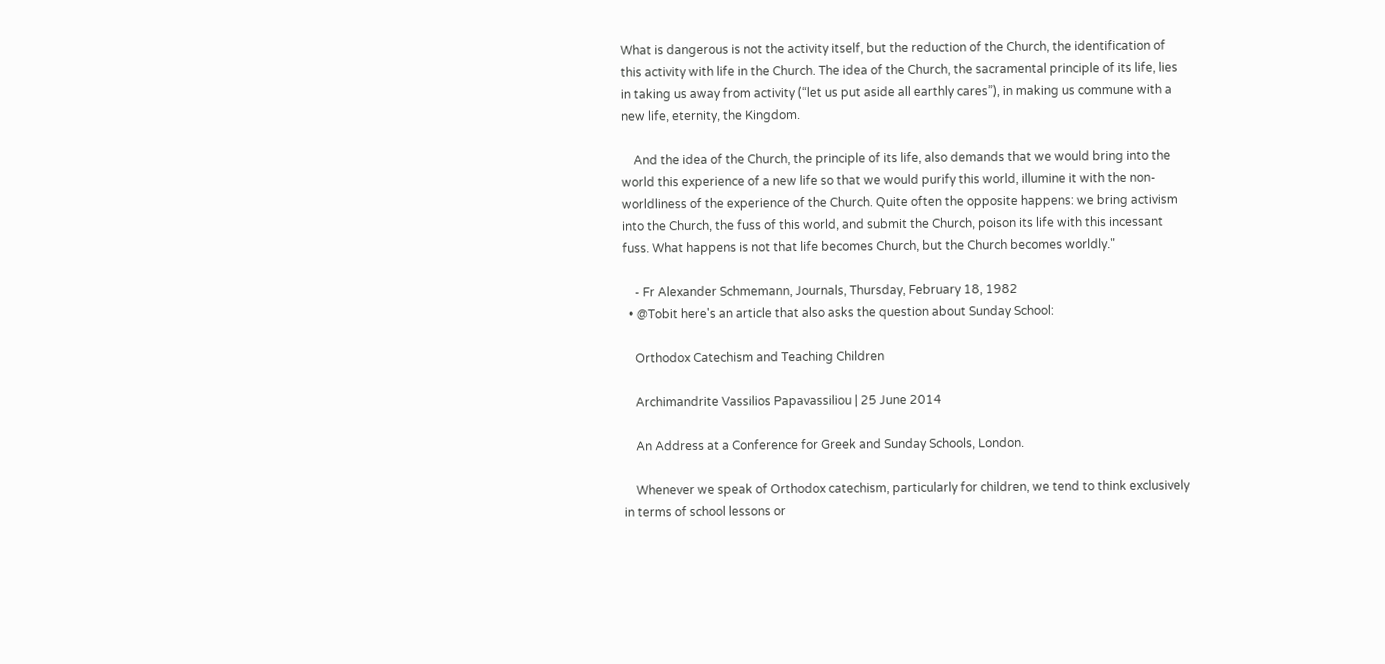What is dangerous is not the activity itself, but the reduction of the Church, the identification of this activity with life in the Church. The idea of the Church, the sacramental principle of its life, lies in taking us away from activity (“let us put aside all earthly cares”), in making us commune with a new life, eternity, the Kingdom.

    And the idea of the Church, the principle of its life, also demands that we would bring into the world this experience of a new life so that we would purify this world, illumine it with the non-worldliness of the experience of the Church. Quite often the opposite happens: we bring activism into the Church, the fuss of this world, and submit the Church, poison its life with this incessant fuss. What happens is not that life becomes Church, but the Church becomes worldly."

    - Fr Alexander Schmemann, Journals, Thursday, February 18, 1982
  • @Tobit here's an article that also asks the question about Sunday School:

    Orthodox Catechism and Teaching Children

    Archimandrite Vassilios Papavassiliou | 25 June 2014

    An Address at a Conference for Greek and Sunday Schools, London.

    Whenever we speak of Orthodox catechism, particularly for children, we tend to think exclusively in terms of school lessons or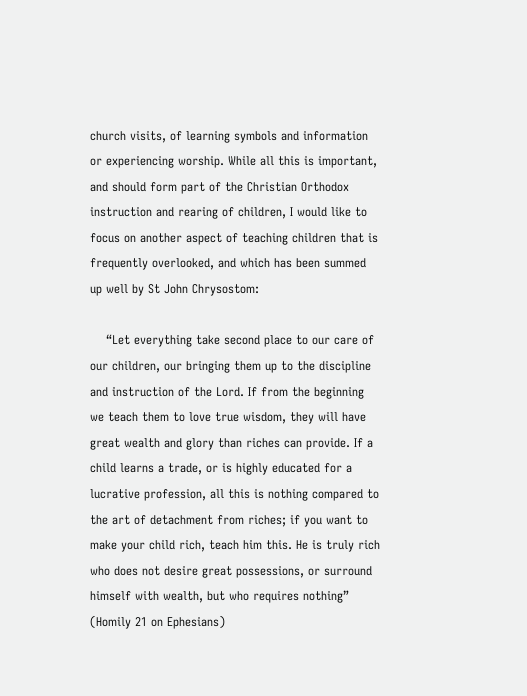church visits, of learning symbols and information or experiencing worship. While all this is important, and should form part of the Christian Orthodox instruction and rearing of children, I would like to focus on another aspect of teaching children that is frequently overlooked, and which has been summed up well by St John Chrysostom:

    “Let everything take second place to our care of our children, our bringing them up to the discipline and instruction of the Lord. If from the beginning we teach them to love true wisdom, they will have great wealth and glory than riches can provide. If a child learns a trade, or is highly educated for a lucrative profession, all this is nothing compared to the art of detachment from riches; if you want to make your child rich, teach him this. He is truly rich who does not desire great possessions, or surround himself with wealth, but who requires nothing” (Homily 21 on Ephesians)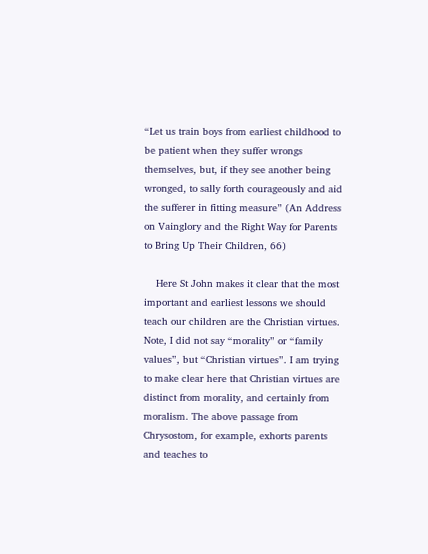“Let us train boys from earliest childhood to be patient when they suffer wrongs themselves, but, if they see another being wronged, to sally forth courageously and aid the sufferer in fitting measure” (An Address on Vainglory and the Right Way for Parents to Bring Up Their Children, 66)

    Here St John makes it clear that the most important and earliest lessons we should teach our children are the Christian virtues. Note, I did not say “morality” or “family values”, but “Christian virtues”. I am trying to make clear here that Christian virtues are distinct from morality, and certainly from moralism. The above passage from Chrysostom, for example, exhorts parents and teaches to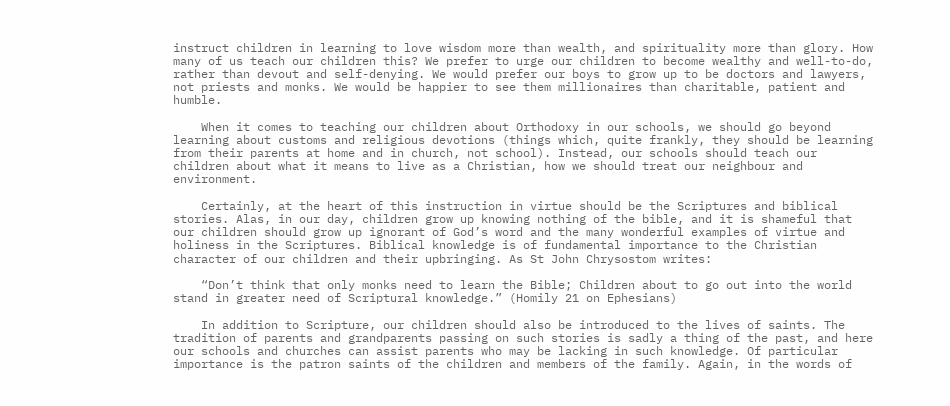instruct children in learning to love wisdom more than wealth, and spirituality more than glory. How many of us teach our children this? We prefer to urge our children to become wealthy and well-to-do, rather than devout and self-denying. We would prefer our boys to grow up to be doctors and lawyers, not priests and monks. We would be happier to see them millionaires than charitable, patient and humble.

    When it comes to teaching our children about Orthodoxy in our schools, we should go beyond learning about customs and religious devotions (things which, quite frankly, they should be learning from their parents at home and in church, not school). Instead, our schools should teach our children about what it means to live as a Christian, how we should treat our neighbour and environment.

    Certainly, at the heart of this instruction in virtue should be the Scriptures and biblical stories. Alas, in our day, children grow up knowing nothing of the bible, and it is shameful that our children should grow up ignorant of God’s word and the many wonderful examples of virtue and holiness in the Scriptures. Biblical knowledge is of fundamental importance to the Christian character of our children and their upbringing. As St John Chrysostom writes:

    “Don’t think that only monks need to learn the Bible; Children about to go out into the world stand in greater need of Scriptural knowledge.” (Homily 21 on Ephesians)

    In addition to Scripture, our children should also be introduced to the lives of saints. The tradition of parents and grandparents passing on such stories is sadly a thing of the past, and here our schools and churches can assist parents who may be lacking in such knowledge. Of particular importance is the patron saints of the children and members of the family. Again, in the words of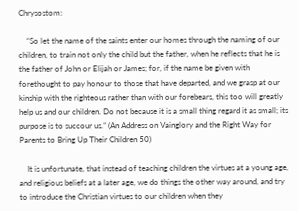Chrysostom:

    “So let the name of the saints enter our homes through the naming of our children, to train not only the child but the father, when he reflects that he is the father of John or Elijah or James; for, if the name be given with forethought to pay honour to those that have departed, and we grasp at our kinship with the righteous rather than with our forebears, this too will greatly help us and our children. Do not because it is a small thing regard it as small; its purpose is to succour us.” (An Address on Vainglory and the Right Way for Parents to Bring Up Their Children 50)

    It is unfortunate, that instead of teaching children the virtues at a young age, and religious beliefs at a later age, we do things the other way around, and try to introduce the Christian virtues to our children when they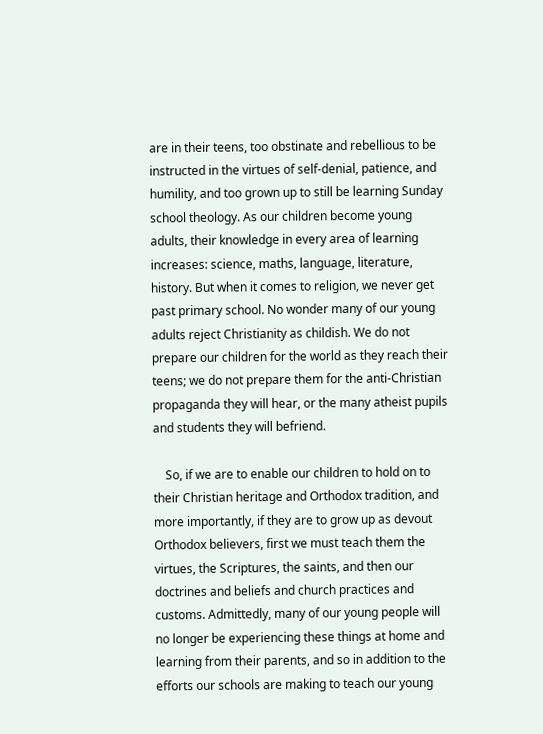are in their teens, too obstinate and rebellious to be instructed in the virtues of self-denial, patience, and humility, and too grown up to still be learning Sunday school theology. As our children become young adults, their knowledge in every area of learning increases: science, maths, language, literature, history. But when it comes to religion, we never get past primary school. No wonder many of our young adults reject Christianity as childish. We do not prepare our children for the world as they reach their teens; we do not prepare them for the anti-Christian propaganda they will hear, or the many atheist pupils and students they will befriend.

    So, if we are to enable our children to hold on to their Christian heritage and Orthodox tradition, and more importantly, if they are to grow up as devout Orthodox believers, first we must teach them the virtues, the Scriptures, the saints, and then our doctrines and beliefs and church practices and customs. Admittedly, many of our young people will no longer be experiencing these things at home and learning from their parents, and so in addition to the efforts our schools are making to teach our young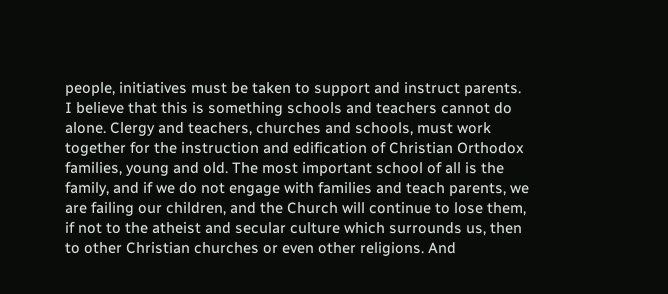people, initiatives must be taken to support and instruct parents. I believe that this is something schools and teachers cannot do alone. Clergy and teachers, churches and schools, must work together for the instruction and edification of Christian Orthodox families, young and old. The most important school of all is the family, and if we do not engage with families and teach parents, we are failing our children, and the Church will continue to lose them, if not to the atheist and secular culture which surrounds us, then to other Christian churches or even other religions. And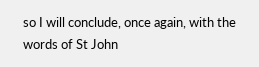so I will conclude, once again, with the words of St John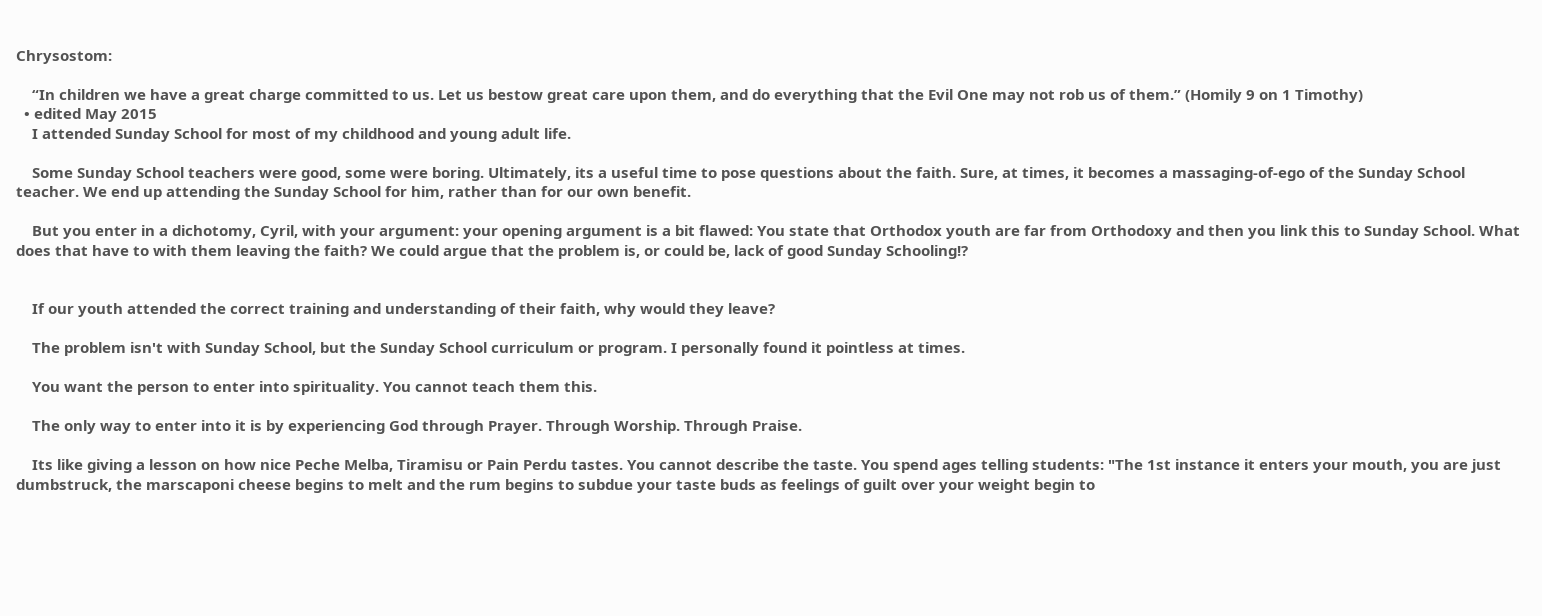Chrysostom:

    “In children we have a great charge committed to us. Let us bestow great care upon them, and do everything that the Evil One may not rob us of them.” (Homily 9 on 1 Timothy)
  • edited May 2015
    I attended Sunday School for most of my childhood and young adult life.

    Some Sunday School teachers were good, some were boring. Ultimately, its a useful time to pose questions about the faith. Sure, at times, it becomes a massaging-of-ego of the Sunday School teacher. We end up attending the Sunday School for him, rather than for our own benefit.

    But you enter in a dichotomy, Cyril, with your argument: your opening argument is a bit flawed: You state that Orthodox youth are far from Orthodoxy and then you link this to Sunday School. What does that have to with them leaving the faith? We could argue that the problem is, or could be, lack of good Sunday Schooling!?


    If our youth attended the correct training and understanding of their faith, why would they leave?

    The problem isn't with Sunday School, but the Sunday School curriculum or program. I personally found it pointless at times.

    You want the person to enter into spirituality. You cannot teach them this.

    The only way to enter into it is by experiencing God through Prayer. Through Worship. Through Praise.

    Its like giving a lesson on how nice Peche Melba, Tiramisu or Pain Perdu tastes. You cannot describe the taste. You spend ages telling students: "The 1st instance it enters your mouth, you are just dumbstruck, the marscaponi cheese begins to melt and the rum begins to subdue your taste buds as feelings of guilt over your weight begin to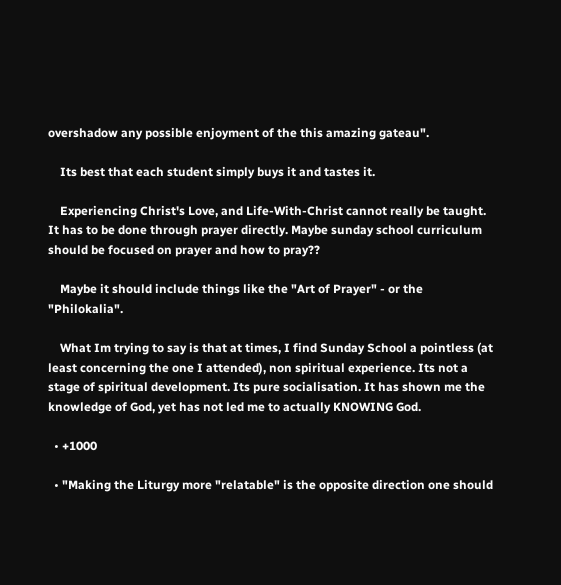overshadow any possible enjoyment of the this amazing gateau".

    Its best that each student simply buys it and tastes it.

    Experiencing Christ's Love, and Life-With-Christ cannot really be taught. It has to be done through prayer directly. Maybe sunday school curriculum should be focused on prayer and how to pray??

    Maybe it should include things like the "Art of Prayer" - or the "Philokalia".

    What Im trying to say is that at times, I find Sunday School a pointless (at least concerning the one I attended), non spiritual experience. Its not a stage of spiritual development. Its pure socialisation. It has shown me the knowledge of God, yet has not led me to actually KNOWING God.

  • +1000

  • "Making the Liturgy more "relatable" is the opposite direction one should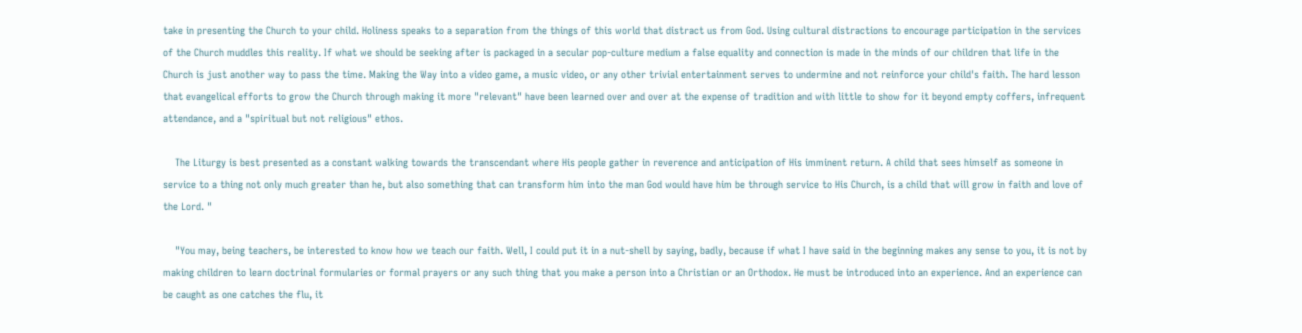take in presenting the Church to your child. Holiness speaks to a separation from the things of this world that distract us from God. Using cultural distractions to encourage participation in the services of the Church muddles this reality. If what we should be seeking after is packaged in a secular pop-culture medium a false equality and connection is made in the minds of our children that life in the Church is just another way to pass the time. Making the Way into a video game, a music video, or any other trivial entertainment serves to undermine and not reinforce your child's faith. The hard lesson that evangelical efforts to grow the Church through making it more "relevant" have been learned over and over at the expense of tradition and with little to show for it beyond empty coffers, infrequent attendance, and a "spiritual but not religious" ethos.

    The Liturgy is best presented as a constant walking towards the transcendant where His people gather in reverence and anticipation of His imminent return. A child that sees himself as someone in service to a thing not only much greater than he, but also something that can transform him into the man God would have him be through service to His Church, is a child that will grow in faith and love of the Lord. "

    "You may, being teachers, be interested to know how we teach our faith. Well, I could put it in a nut-shell by saying, badly, because if what I have said in the beginning makes any sense to you, it is not by making children to learn doctrinal formularies or formal prayers or any such thing that you make a person into a Christian or an Orthodox. He must be introduced into an experience. And an experience can be caught as one catches the flu, it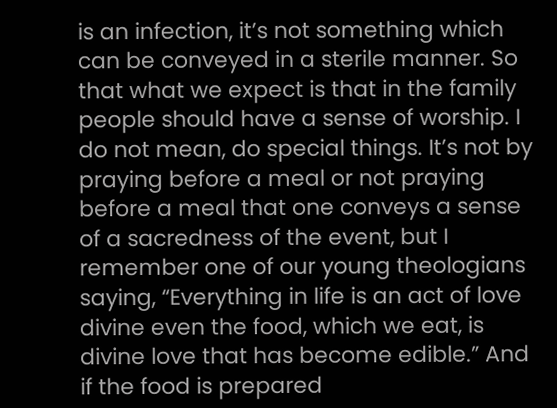is an infection, it’s not something which can be conveyed in a sterile manner. So that what we expect is that in the family people should have a sense of worship. I do not mean, do special things. It’s not by praying before a meal or not praying before a meal that one conveys a sense of a sacredness of the event, but I remember one of our young theologians saying, “Everything in life is an act of love divine even the food, which we eat, is divine love that has become edible.” And if the food is prepared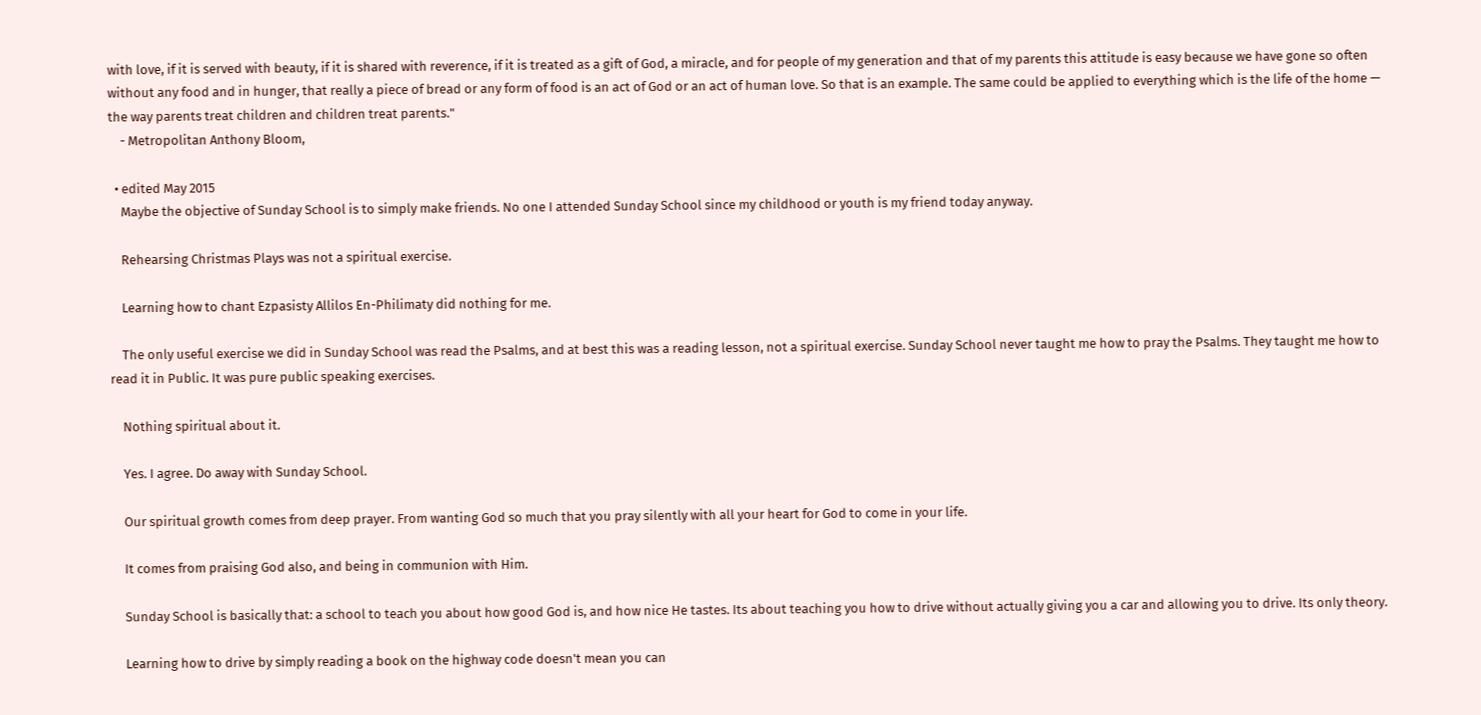with love, if it is served with beauty, if it is shared with reverence, if it is treated as a gift of God, a miracle, and for people of my generation and that of my parents this attitude is easy because we have gone so often without any food and in hunger, that really a piece of bread or any form of food is an act of God or an act of human love. So that is an example. The same could be applied to everything which is the life of the home — the way parents treat children and children treat parents."
    - Metropolitan Anthony Bloom,

  • edited May 2015
    Maybe the objective of Sunday School is to simply make friends. No one I attended Sunday School since my childhood or youth is my friend today anyway.

    Rehearsing Christmas Plays was not a spiritual exercise.

    Learning how to chant Ezpasisty Allilos En-Philimaty did nothing for me.

    The only useful exercise we did in Sunday School was read the Psalms, and at best this was a reading lesson, not a spiritual exercise. Sunday School never taught me how to pray the Psalms. They taught me how to read it in Public. It was pure public speaking exercises.

    Nothing spiritual about it.

    Yes. I agree. Do away with Sunday School.

    Our spiritual growth comes from deep prayer. From wanting God so much that you pray silently with all your heart for God to come in your life.

    It comes from praising God also, and being in communion with Him.

    Sunday School is basically that: a school to teach you about how good God is, and how nice He tastes. Its about teaching you how to drive without actually giving you a car and allowing you to drive. Its only theory.

    Learning how to drive by simply reading a book on the highway code doesn't mean you can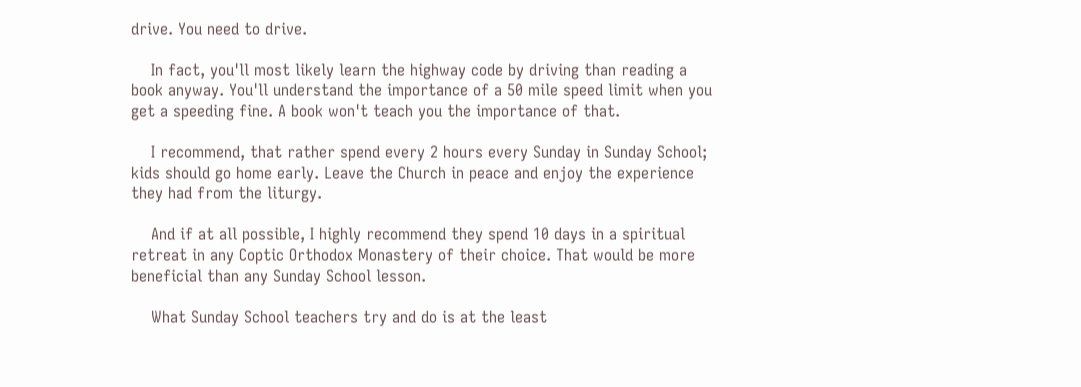drive. You need to drive.

    In fact, you'll most likely learn the highway code by driving than reading a book anyway. You'll understand the importance of a 50 mile speed limit when you get a speeding fine. A book won't teach you the importance of that.

    I recommend, that rather spend every 2 hours every Sunday in Sunday School; kids should go home early. Leave the Church in peace and enjoy the experience they had from the liturgy.

    And if at all possible, I highly recommend they spend 10 days in a spiritual retreat in any Coptic Orthodox Monastery of their choice. That would be more beneficial than any Sunday School lesson.

    What Sunday School teachers try and do is at the least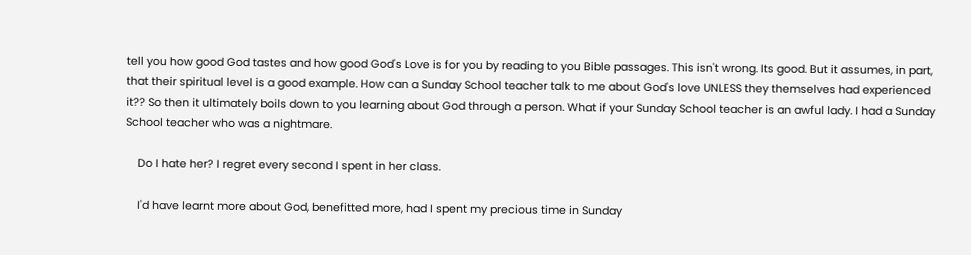tell you how good God tastes and how good God's Love is for you by reading to you Bible passages. This isn't wrong. Its good. But it assumes, in part, that their spiritual level is a good example. How can a Sunday School teacher talk to me about God's love UNLESS they themselves had experienced it?? So then it ultimately boils down to you learning about God through a person. What if your Sunday School teacher is an awful lady. I had a Sunday School teacher who was a nightmare.

    Do I hate her? I regret every second I spent in her class.

    I'd have learnt more about God, benefitted more, had I spent my precious time in Sunday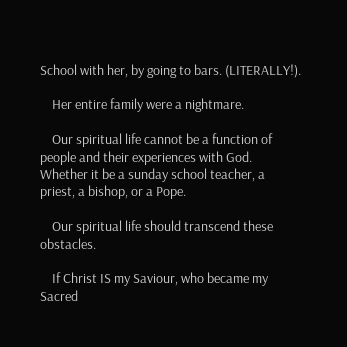School with her, by going to bars. (LITERALLY!).

    Her entire family were a nightmare.

    Our spiritual life cannot be a function of people and their experiences with God. Whether it be a sunday school teacher, a priest, a bishop, or a Pope.

    Our spiritual life should transcend these obstacles.

    If Christ IS my Saviour, who became my Sacred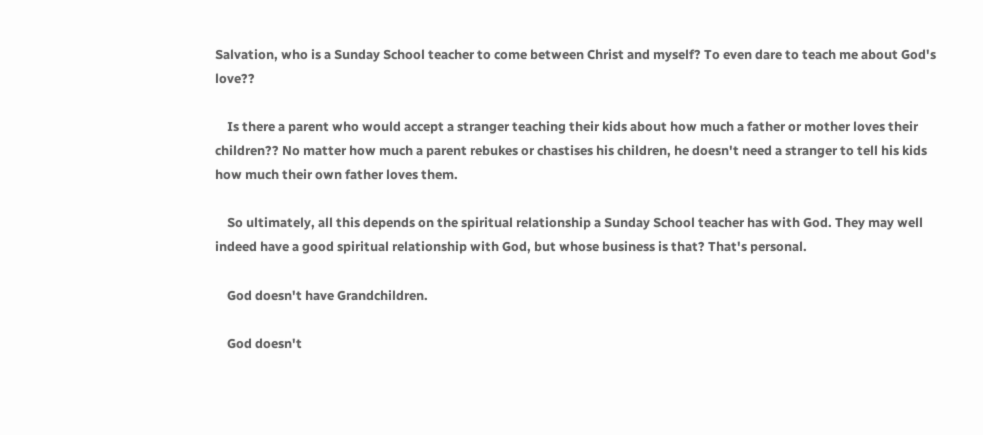Salvation, who is a Sunday School teacher to come between Christ and myself? To even dare to teach me about God's love??

    Is there a parent who would accept a stranger teaching their kids about how much a father or mother loves their children?? No matter how much a parent rebukes or chastises his children, he doesn't need a stranger to tell his kids how much their own father loves them.

    So ultimately, all this depends on the spiritual relationship a Sunday School teacher has with God. They may well indeed have a good spiritual relationship with God, but whose business is that? That's personal.

    God doesn't have Grandchildren.

    God doesn't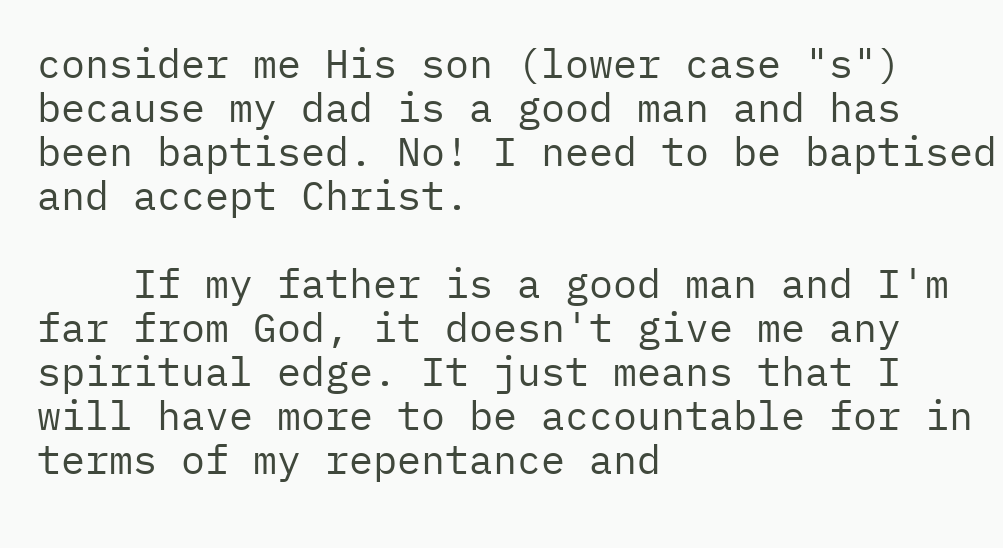consider me His son (lower case "s") because my dad is a good man and has been baptised. No! I need to be baptised and accept Christ.

    If my father is a good man and I'm far from God, it doesn't give me any spiritual edge. It just means that I will have more to be accountable for in terms of my repentance and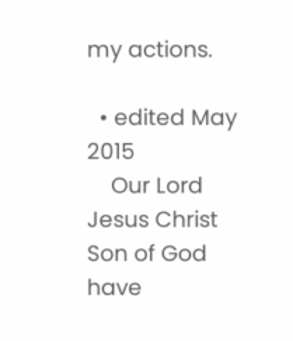my actions.

  • edited May 2015
    Our Lord Jesus Christ Son of God have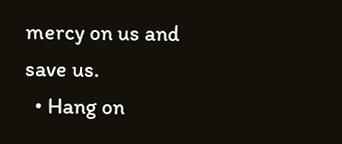mercy on us and save us.
  • Hang on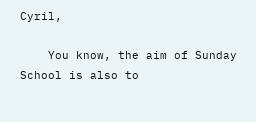Cyril,

    You know, the aim of Sunday School is also to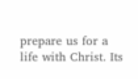prepare us for a life with Christ. Its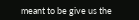meant to be give us the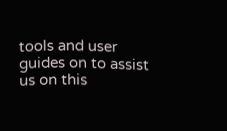tools and user guides on to assist us on this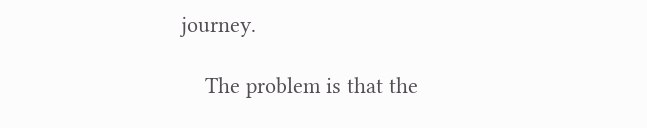journey.

    The problem is that the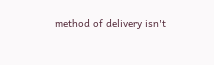method of delivery isn't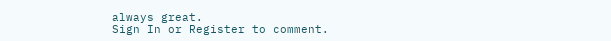always great.
Sign In or Register to comment.